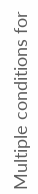Multiple conditions for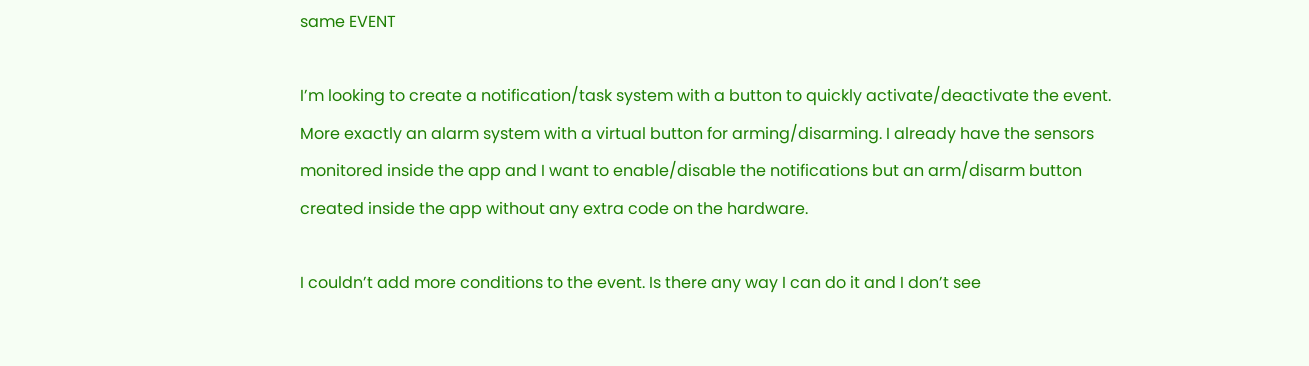same EVENT

I’m looking to create a notification/task system with a button to quickly activate/deactivate the event.
More exactly an alarm system with a virtual button for arming/disarming. I already have the sensors monitored inside the app and I want to enable/disable the notifications but an arm/disarm button created inside the app without any extra code on the hardware.

I couldn’t add more conditions to the event. Is there any way I can do it and I don’t see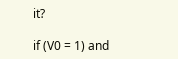it?

if (V0 = 1) and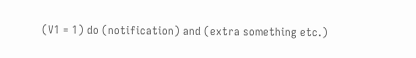(V1 = 1) do (notification) and (extra something etc.)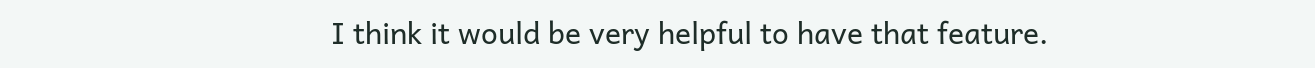I think it would be very helpful to have that feature.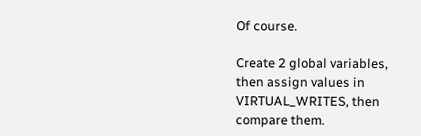Of course.

Create 2 global variables, then assign values in VIRTUAL_WRITES, then compare them.